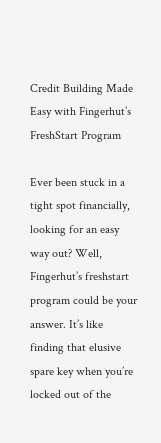Credit Building Made Easy with Fingerhut’s FreshStart Program

Ever been stuck in a tight spot financially, looking for an easy way out? Well, Fingerhut’s freshstart program could be your answer. It’s like finding that elusive spare key when you’re locked out of the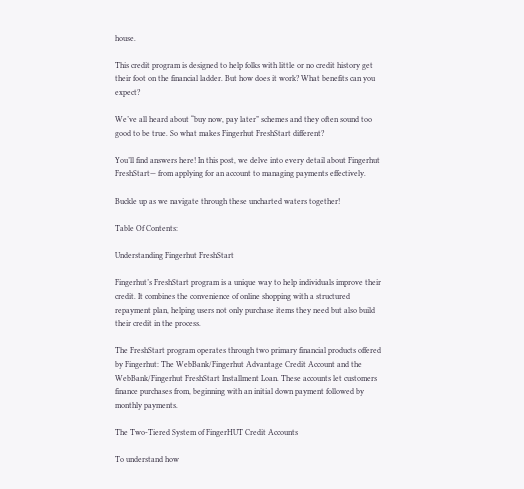house.

This credit program is designed to help folks with little or no credit history get their foot on the financial ladder. But how does it work? What benefits can you expect?

We’ve all heard about “buy now, pay later” schemes and they often sound too good to be true. So what makes Fingerhut FreshStart different?

You’ll find answers here! In this post, we delve into every detail about Fingerhut FreshStart— from applying for an account to managing payments effectively.

Buckle up as we navigate through these uncharted waters together!

Table Of Contents:

Understanding Fingerhut FreshStart

Fingerhut’s FreshStart program is a unique way to help individuals improve their credit. It combines the convenience of online shopping with a structured repayment plan, helping users not only purchase items they need but also build their credit in the process.

The FreshStart program operates through two primary financial products offered by Fingerhut: The WebBank/Fingerhut Advantage Credit Account and the WebBank/Fingerhut FreshStart Installment Loan. These accounts let customers finance purchases from, beginning with an initial down payment followed by monthly payments.

The Two-Tiered System of FingerHUT Credit Accounts

To understand how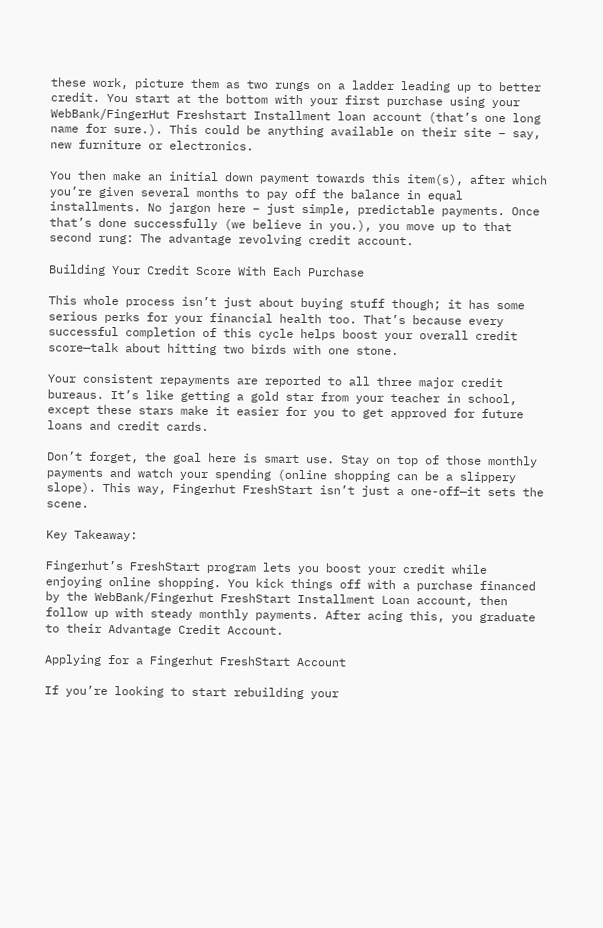these work, picture them as two rungs on a ladder leading up to better credit. You start at the bottom with your first purchase using your WebBank/FingerHut Freshstart Installment loan account (that’s one long name for sure.). This could be anything available on their site – say, new furniture or electronics.

You then make an initial down payment towards this item(s), after which you’re given several months to pay off the balance in equal installments. No jargon here – just simple, predictable payments. Once that’s done successfully (we believe in you.), you move up to that second rung: The advantage revolving credit account.

Building Your Credit Score With Each Purchase

This whole process isn’t just about buying stuff though; it has some serious perks for your financial health too. That’s because every successful completion of this cycle helps boost your overall credit score—talk about hitting two birds with one stone.

Your consistent repayments are reported to all three major credit bureaus. It’s like getting a gold star from your teacher in school, except these stars make it easier for you to get approved for future loans and credit cards.

Don’t forget, the goal here is smart use. Stay on top of those monthly payments and watch your spending (online shopping can be a slippery slope). This way, Fingerhut FreshStart isn’t just a one-off—it sets the scene.

Key Takeaway:

Fingerhut’s FreshStart program lets you boost your credit while enjoying online shopping. You kick things off with a purchase financed by the WebBank/Fingerhut FreshStart Installment Loan account, then follow up with steady monthly payments. After acing this, you graduate to their Advantage Credit Account.

Applying for a Fingerhut FreshStart Account

If you’re looking to start rebuilding your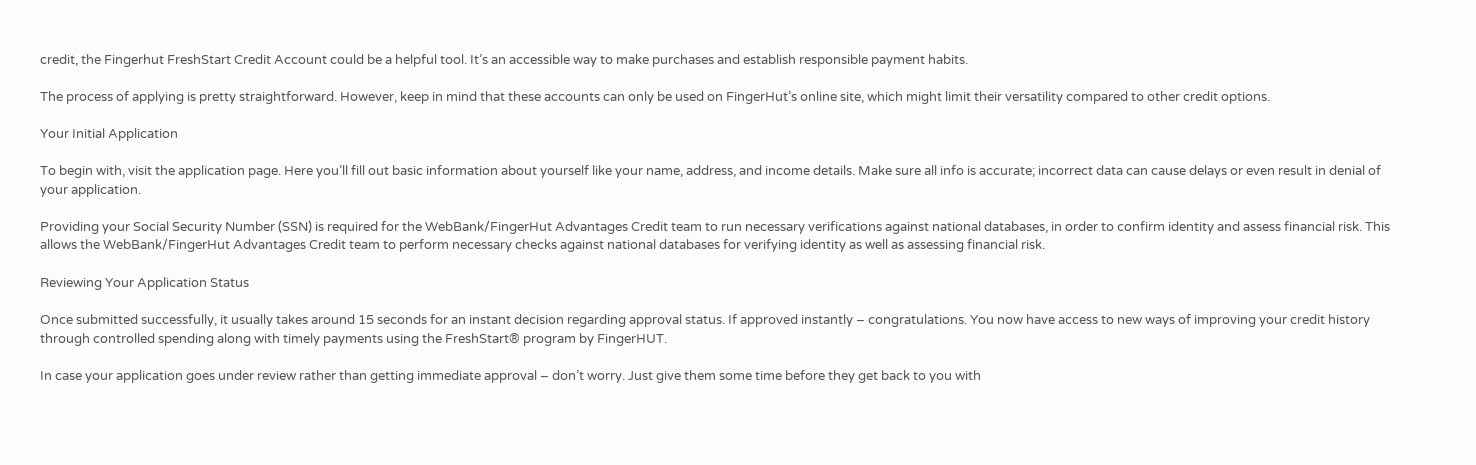credit, the Fingerhut FreshStart Credit Account could be a helpful tool. It’s an accessible way to make purchases and establish responsible payment habits.

The process of applying is pretty straightforward. However, keep in mind that these accounts can only be used on FingerHut’s online site, which might limit their versatility compared to other credit options.

Your Initial Application

To begin with, visit the application page. Here you’ll fill out basic information about yourself like your name, address, and income details. Make sure all info is accurate; incorrect data can cause delays or even result in denial of your application.

Providing your Social Security Number (SSN) is required for the WebBank/FingerHut Advantages Credit team to run necessary verifications against national databases, in order to confirm identity and assess financial risk. This allows the WebBank/FingerHut Advantages Credit team to perform necessary checks against national databases for verifying identity as well as assessing financial risk.

Reviewing Your Application Status

Once submitted successfully, it usually takes around 15 seconds for an instant decision regarding approval status. If approved instantly – congratulations. You now have access to new ways of improving your credit history through controlled spending along with timely payments using the FreshStart® program by FingerHUT.

In case your application goes under review rather than getting immediate approval – don’t worry. Just give them some time before they get back to you with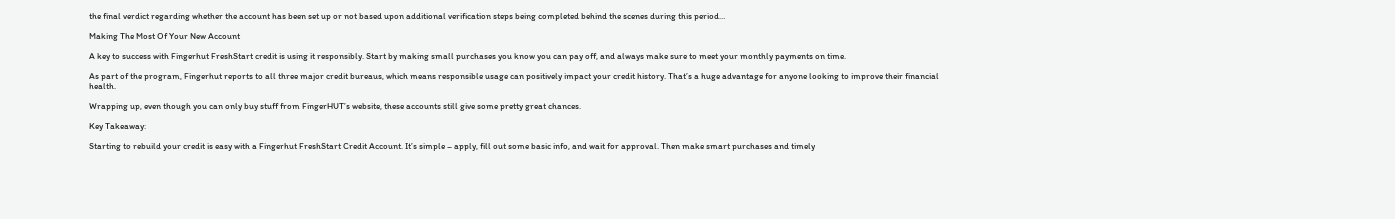the final verdict regarding whether the account has been set up or not based upon additional verification steps being completed behind the scenes during this period…

Making The Most Of Your New Account

A key to success with Fingerhut FreshStart credit is using it responsibly. Start by making small purchases you know you can pay off, and always make sure to meet your monthly payments on time.

As part of the program, Fingerhut reports to all three major credit bureaus, which means responsible usage can positively impact your credit history. That’s a huge advantage for anyone looking to improve their financial health.

Wrapping up, even though you can only buy stuff from FingerHUT’s website, these accounts still give some pretty great chances.

Key Takeaway:

Starting to rebuild your credit is easy with a Fingerhut FreshStart Credit Account. It’s simple – apply, fill out some basic info, and wait for approval. Then make smart purchases and timely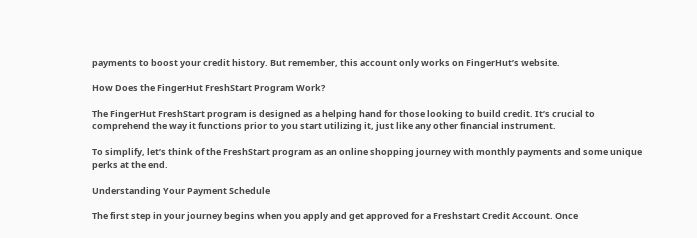payments to boost your credit history. But remember, this account only works on FingerHut’s website.

How Does the FingerHut FreshStart Program Work?

The FingerHut FreshStart program is designed as a helping hand for those looking to build credit. It’s crucial to comprehend the way it functions prior to you start utilizing it, just like any other financial instrument.

To simplify, let’s think of the FreshStart program as an online shopping journey with monthly payments and some unique perks at the end.

Understanding Your Payment Schedule

The first step in your journey begins when you apply and get approved for a Freshstart Credit Account. Once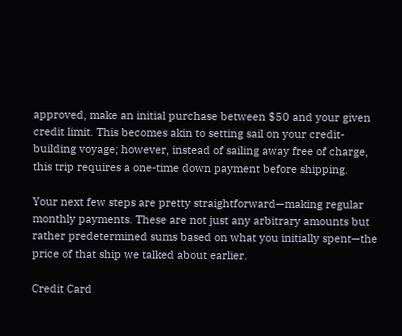approved, make an initial purchase between $50 and your given credit limit. This becomes akin to setting sail on your credit-building voyage; however, instead of sailing away free of charge, this trip requires a one-time down payment before shipping.

Your next few steps are pretty straightforward—making regular monthly payments. These are not just any arbitrary amounts but rather predetermined sums based on what you initially spent—the price of that ship we talked about earlier.

Credit Card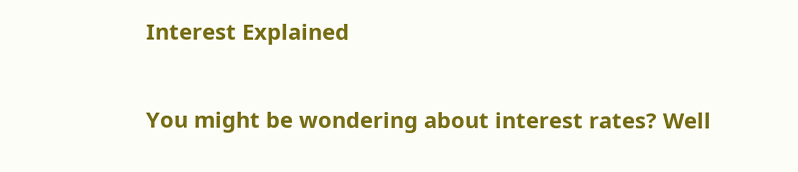Interest Explained

You might be wondering about interest rates? Well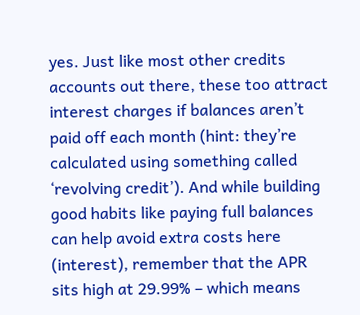yes. Just like most other credits accounts out there, these too attract interest charges if balances aren’t paid off each month (hint: they’re calculated using something called ‘revolving credit’). And while building good habits like paying full balances can help avoid extra costs here (interest), remember that the APR sits high at 29.99% – which means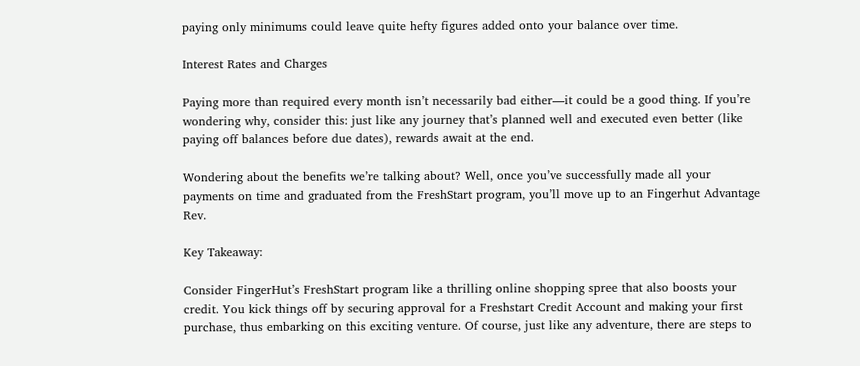paying only minimums could leave quite hefty figures added onto your balance over time.

Interest Rates and Charges

Paying more than required every month isn’t necessarily bad either—it could be a good thing. If you’re wondering why, consider this: just like any journey that’s planned well and executed even better (like paying off balances before due dates), rewards await at the end.

Wondering about the benefits we’re talking about? Well, once you’ve successfully made all your payments on time and graduated from the FreshStart program, you’ll move up to an Fingerhut Advantage Rev.

Key Takeaway:

Consider FingerHut’s FreshStart program like a thrilling online shopping spree that also boosts your credit. You kick things off by securing approval for a Freshstart Credit Account and making your first purchase, thus embarking on this exciting venture. Of course, just like any adventure, there are steps to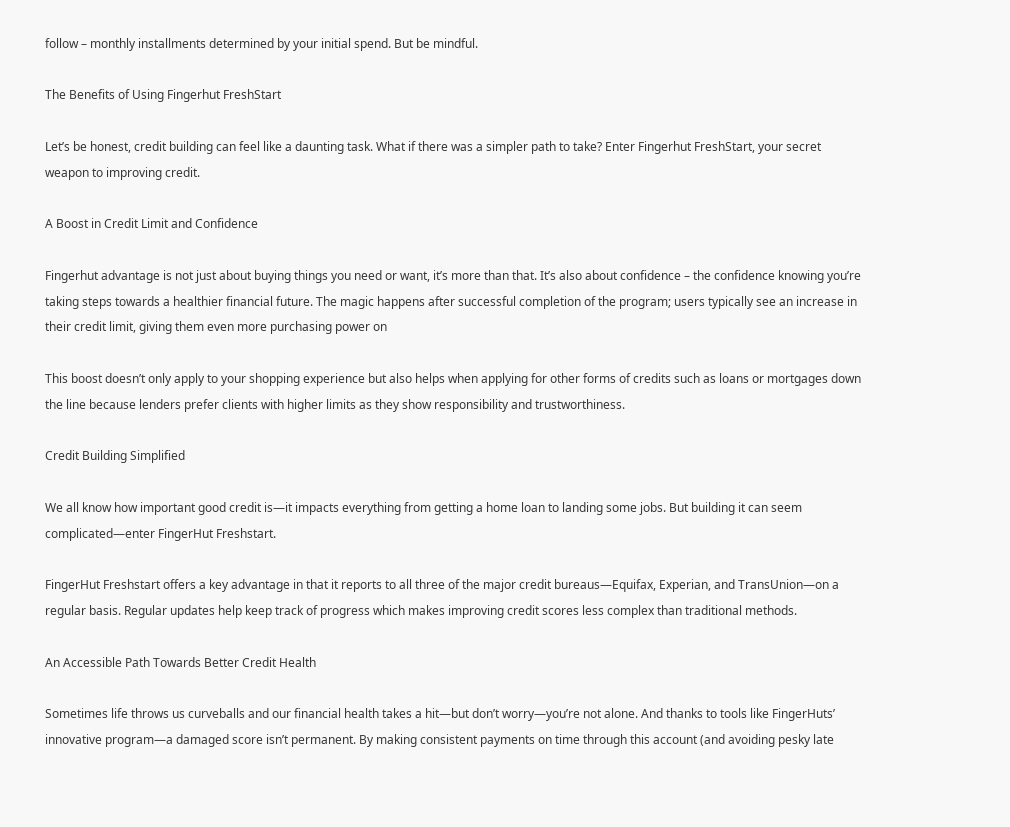follow – monthly installments determined by your initial spend. But be mindful.

The Benefits of Using Fingerhut FreshStart

Let’s be honest, credit building can feel like a daunting task. What if there was a simpler path to take? Enter Fingerhut FreshStart, your secret weapon to improving credit.

A Boost in Credit Limit and Confidence

Fingerhut advantage is not just about buying things you need or want, it’s more than that. It’s also about confidence – the confidence knowing you’re taking steps towards a healthier financial future. The magic happens after successful completion of the program; users typically see an increase in their credit limit, giving them even more purchasing power on

This boost doesn’t only apply to your shopping experience but also helps when applying for other forms of credits such as loans or mortgages down the line because lenders prefer clients with higher limits as they show responsibility and trustworthiness.

Credit Building Simplified

We all know how important good credit is—it impacts everything from getting a home loan to landing some jobs. But building it can seem complicated—enter FingerHut Freshstart.

FingerHut Freshstart offers a key advantage in that it reports to all three of the major credit bureaus—Equifax, Experian, and TransUnion—on a regular basis. Regular updates help keep track of progress which makes improving credit scores less complex than traditional methods.

An Accessible Path Towards Better Credit Health

Sometimes life throws us curveballs and our financial health takes a hit—but don’t worry—you’re not alone. And thanks to tools like FingerHuts’ innovative program—a damaged score isn’t permanent. By making consistent payments on time through this account (and avoiding pesky late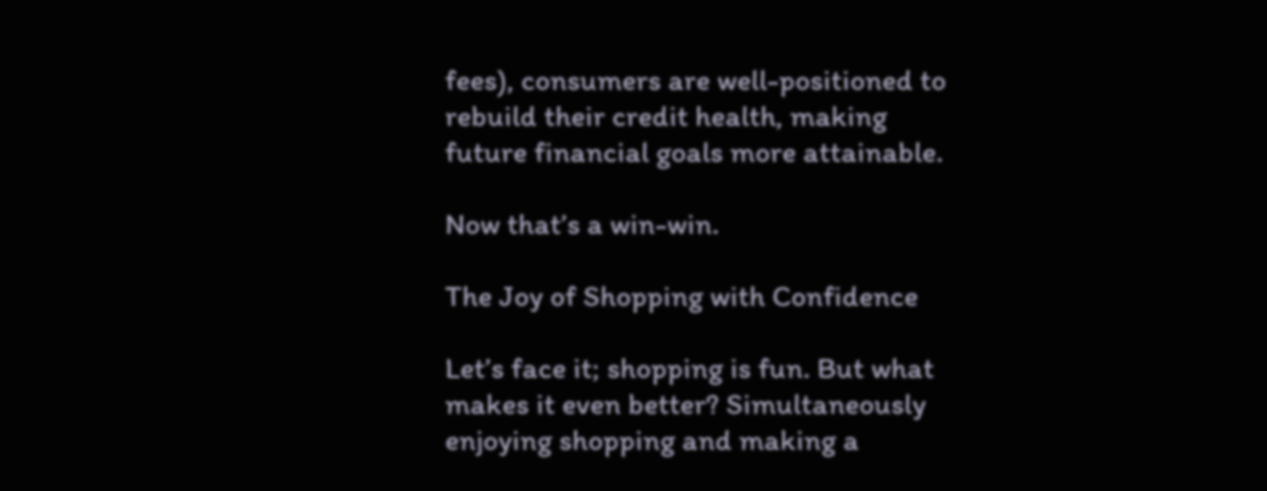fees), consumers are well-positioned to rebuild their credit health, making future financial goals more attainable.

Now that’s a win-win.

The Joy of Shopping with Confidence

Let’s face it; shopping is fun. But what makes it even better? Simultaneously enjoying shopping and making a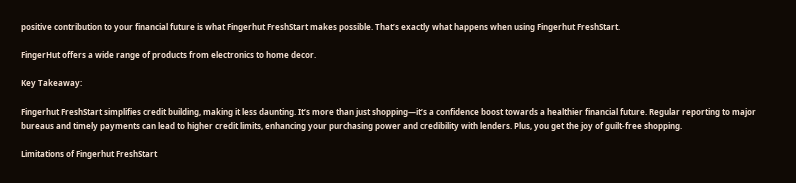positive contribution to your financial future is what Fingerhut FreshStart makes possible. That’s exactly what happens when using Fingerhut FreshStart.

FingerHut offers a wide range of products from electronics to home decor.

Key Takeaway:

Fingerhut FreshStart simplifies credit building, making it less daunting. It’s more than just shopping—it’s a confidence boost towards a healthier financial future. Regular reporting to major bureaus and timely payments can lead to higher credit limits, enhancing your purchasing power and credibility with lenders. Plus, you get the joy of guilt-free shopping.

Limitations of Fingerhut FreshStart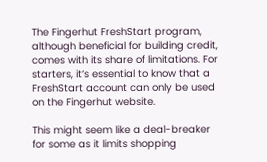The Fingerhut FreshStart program, although beneficial for building credit, comes with its share of limitations. For starters, it’s essential to know that a FreshStart account can only be used on the Fingerhut website.

This might seem like a deal-breaker for some as it limits shopping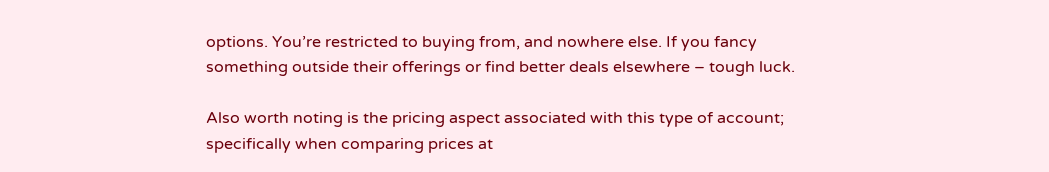options. You’re restricted to buying from, and nowhere else. If you fancy something outside their offerings or find better deals elsewhere – tough luck.

Also worth noting is the pricing aspect associated with this type of account; specifically when comparing prices at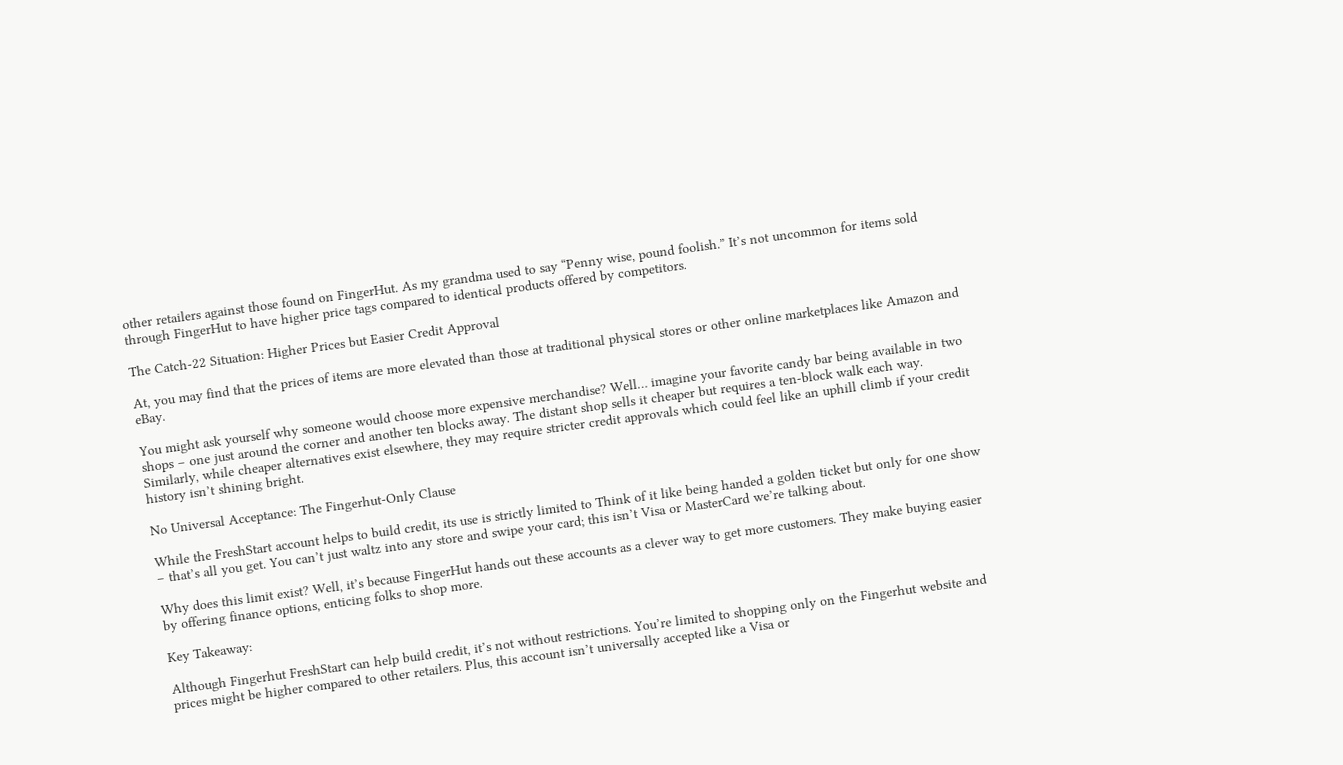other retailers against those found on FingerHut. As my grandma used to say “Penny wise, pound foolish.” It’s not uncommon for items sold through FingerHut to have higher price tags compared to identical products offered by competitors.

The Catch-22 Situation: Higher Prices but Easier Credit Approval

At, you may find that the prices of items are more elevated than those at traditional physical stores or other online marketplaces like Amazon and eBay.

You might ask yourself why someone would choose more expensive merchandise? Well… imagine your favorite candy bar being available in two shops – one just around the corner and another ten blocks away. The distant shop sells it cheaper but requires a ten-block walk each way. Similarly, while cheaper alternatives exist elsewhere, they may require stricter credit approvals which could feel like an uphill climb if your credit history isn’t shining bright.

No Universal Acceptance: The Fingerhut-Only Clause

While the FreshStart account helps to build credit, its use is strictly limited to Think of it like being handed a golden ticket but only for one show – that’s all you get. You can’t just waltz into any store and swipe your card; this isn’t Visa or MasterCard we’re talking about.

Why does this limit exist? Well, it’s because FingerHut hands out these accounts as a clever way to get more customers. They make buying easier by offering finance options, enticing folks to shop more.

Key Takeaway:

Although Fingerhut FreshStart can help build credit, it’s not without restrictions. You’re limited to shopping only on the Fingerhut website and prices might be higher compared to other retailers. Plus, this account isn’t universally accepted like a Visa or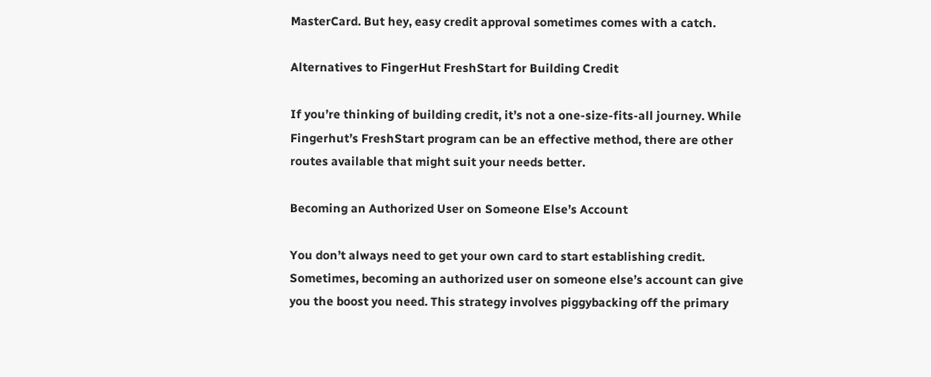MasterCard. But hey, easy credit approval sometimes comes with a catch.

Alternatives to FingerHut FreshStart for Building Credit

If you’re thinking of building credit, it’s not a one-size-fits-all journey. While Fingerhut’s FreshStart program can be an effective method, there are other routes available that might suit your needs better.

Becoming an Authorized User on Someone Else’s Account

You don’t always need to get your own card to start establishing credit. Sometimes, becoming an authorized user on someone else’s account can give you the boost you need. This strategy involves piggybacking off the primary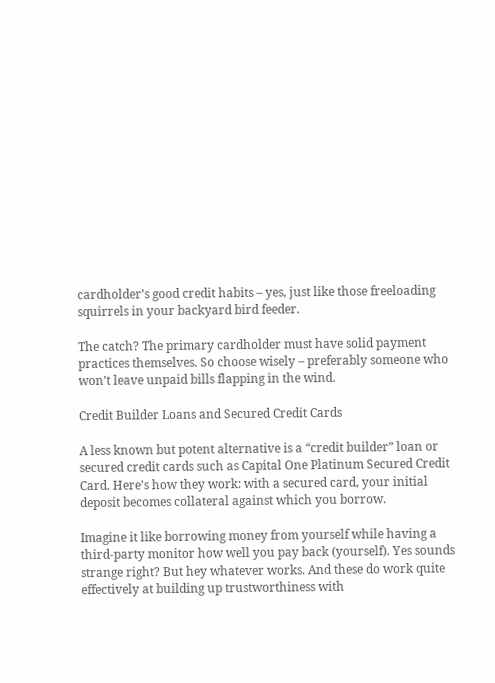cardholder’s good credit habits – yes, just like those freeloading squirrels in your backyard bird feeder.

The catch? The primary cardholder must have solid payment practices themselves. So choose wisely – preferably someone who won’t leave unpaid bills flapping in the wind.

Credit Builder Loans and Secured Credit Cards

A less known but potent alternative is a “credit builder” loan or secured credit cards such as Capital One Platinum Secured Credit Card. Here’s how they work: with a secured card, your initial deposit becomes collateral against which you borrow.

Imagine it like borrowing money from yourself while having a third-party monitor how well you pay back (yourself). Yes sounds strange right? But hey whatever works. And these do work quite effectively at building up trustworthiness with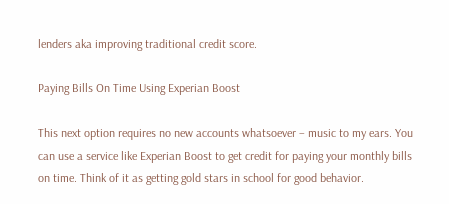lenders aka improving traditional credit score.

Paying Bills On Time Using Experian Boost

This next option requires no new accounts whatsoever – music to my ears. You can use a service like Experian Boost to get credit for paying your monthly bills on time. Think of it as getting gold stars in school for good behavior.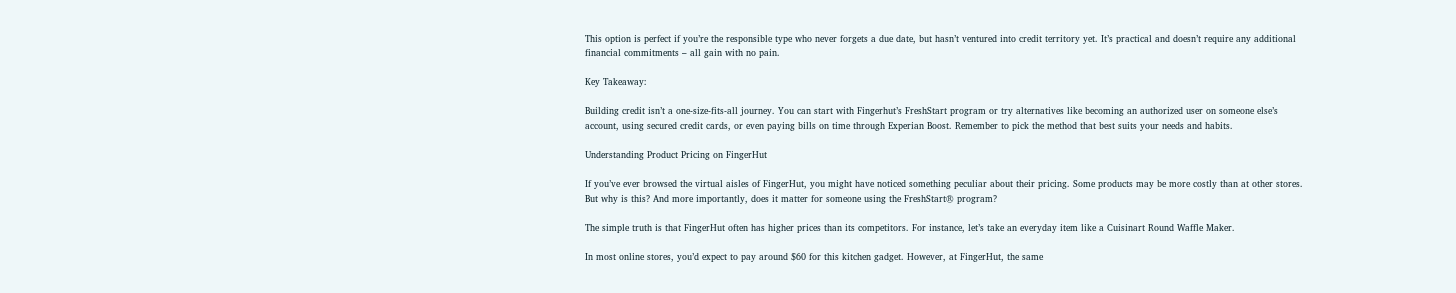This option is perfect if you’re the responsible type who never forgets a due date, but hasn’t ventured into credit territory yet. It’s practical and doesn’t require any additional financial commitments – all gain with no pain.

Key Takeaway:

Building credit isn’t a one-size-fits-all journey. You can start with Fingerhut’s FreshStart program or try alternatives like becoming an authorized user on someone else’s account, using secured credit cards, or even paying bills on time through Experian Boost. Remember to pick the method that best suits your needs and habits.

Understanding Product Pricing on FingerHut

If you’ve ever browsed the virtual aisles of FingerHut, you might have noticed something peculiar about their pricing. Some products may be more costly than at other stores. But why is this? And more importantly, does it matter for someone using the FreshStart® program?

The simple truth is that FingerHut often has higher prices than its competitors. For instance, let’s take an everyday item like a Cuisinart Round Waffle Maker.

In most online stores, you’d expect to pay around $60 for this kitchen gadget. However, at FingerHut, the same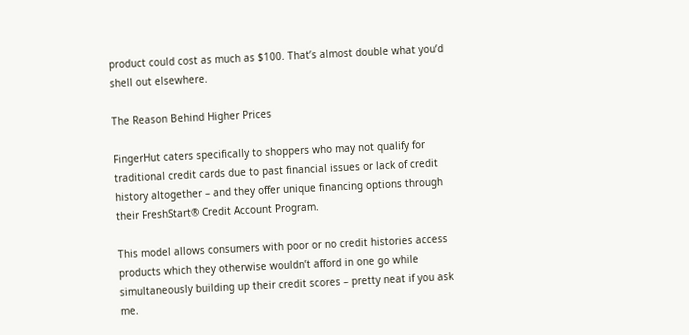product could cost as much as $100. That’s almost double what you’d shell out elsewhere.

The Reason Behind Higher Prices

FingerHut caters specifically to shoppers who may not qualify for traditional credit cards due to past financial issues or lack of credit history altogether – and they offer unique financing options through their FreshStart® Credit Account Program.

This model allows consumers with poor or no credit histories access products which they otherwise wouldn’t afford in one go while simultaneously building up their credit scores – pretty neat if you ask me.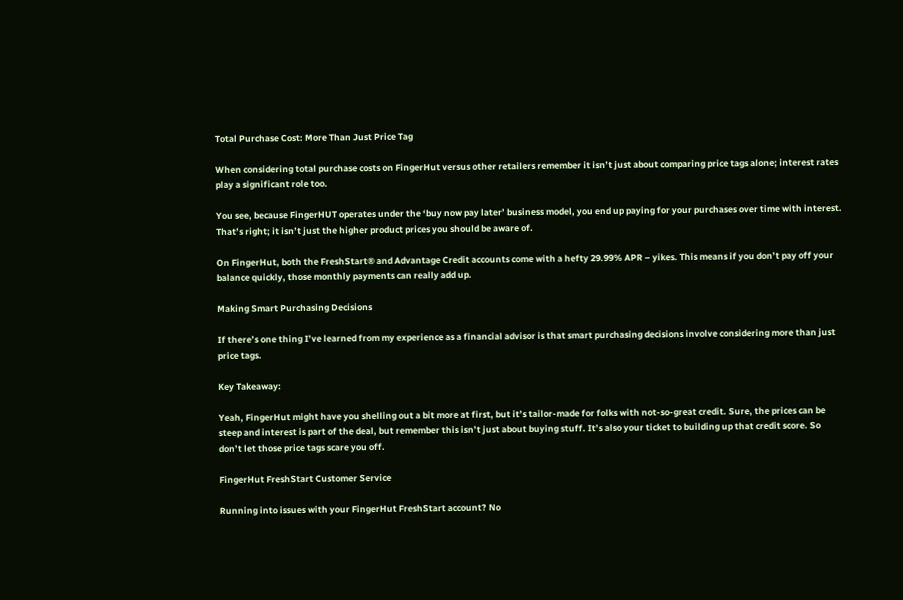Total Purchase Cost: More Than Just Price Tag

When considering total purchase costs on FingerHut versus other retailers remember it isn’t just about comparing price tags alone; interest rates play a significant role too.

You see, because FingerHUT operates under the ‘buy now pay later’ business model, you end up paying for your purchases over time with interest. That’s right; it isn’t just the higher product prices you should be aware of.

On FingerHut, both the FreshStart® and Advantage Credit accounts come with a hefty 29.99% APR – yikes. This means if you don’t pay off your balance quickly, those monthly payments can really add up.

Making Smart Purchasing Decisions

If there’s one thing I’ve learned from my experience as a financial advisor is that smart purchasing decisions involve considering more than just price tags.

Key Takeaway:

Yeah, FingerHut might have you shelling out a bit more at first, but it’s tailor-made for folks with not-so-great credit. Sure, the prices can be steep and interest is part of the deal, but remember this isn’t just about buying stuff. It’s also your ticket to building up that credit score. So don’t let those price tags scare you off.

FingerHut FreshStart Customer Service

Running into issues with your FingerHut FreshStart account? No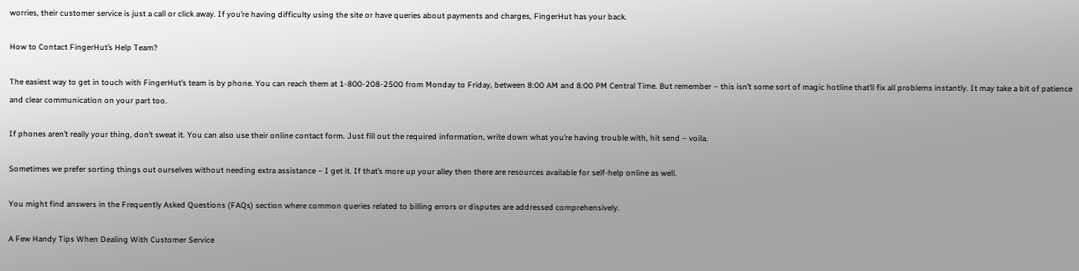worries, their customer service is just a call or click away. If you’re having difficulty using the site or have queries about payments and charges, FingerHut has your back.

How to Contact FingerHut’s Help Team?

The easiest way to get in touch with FingerHut’s team is by phone. You can reach them at 1-800-208-2500 from Monday to Friday, between 8:00 AM and 8:00 PM Central Time. But remember – this isn’t some sort of magic hotline that’ll fix all problems instantly. It may take a bit of patience and clear communication on your part too.

If phones aren’t really your thing, don’t sweat it. You can also use their online contact form. Just fill out the required information, write down what you’re having trouble with, hit send – voila.

Sometimes we prefer sorting things out ourselves without needing extra assistance – I get it. If that’s more up your alley then there are resources available for self-help online as well.

You might find answers in the Frequently Asked Questions (FAQs) section where common queries related to billing errors or disputes are addressed comprehensively.

A Few Handy Tips When Dealing With Customer Service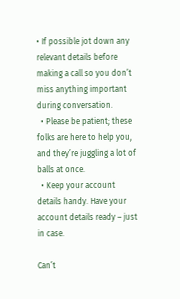• If possible jot down any relevant details before making a call so you don’t miss anything important during conversation.
  • Please be patient; these folks are here to help you, and they’re juggling a lot of balls at once.
  • Keep your account details handy. Have your account details ready – just in case.

Can’t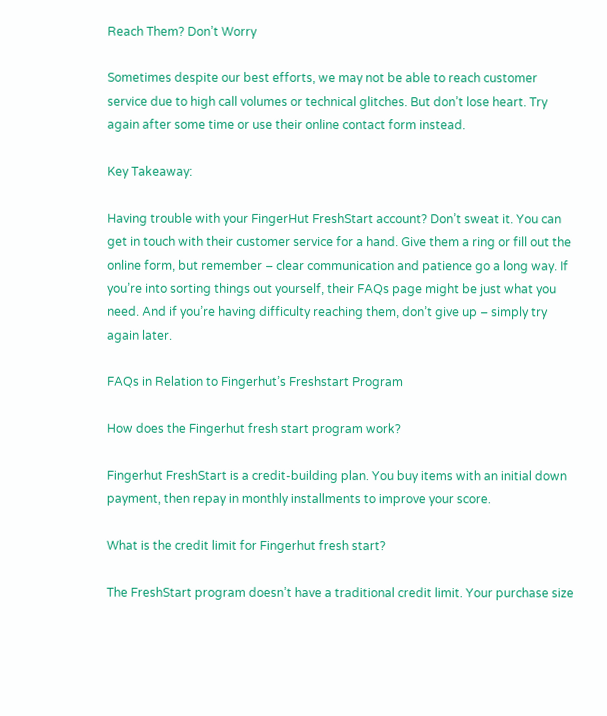Reach Them? Don’t Worry

Sometimes despite our best efforts, we may not be able to reach customer service due to high call volumes or technical glitches. But don’t lose heart. Try again after some time or use their online contact form instead.

Key Takeaway:

Having trouble with your FingerHut FreshStart account? Don’t sweat it. You can get in touch with their customer service for a hand. Give them a ring or fill out the online form, but remember – clear communication and patience go a long way. If you’re into sorting things out yourself, their FAQs page might be just what you need. And if you’re having difficulty reaching them, don’t give up – simply try again later.

FAQs in Relation to Fingerhut’s Freshstart Program

How does the Fingerhut fresh start program work?

Fingerhut FreshStart is a credit-building plan. You buy items with an initial down payment, then repay in monthly installments to improve your score.

What is the credit limit for Fingerhut fresh start?

The FreshStart program doesn’t have a traditional credit limit. Your purchase size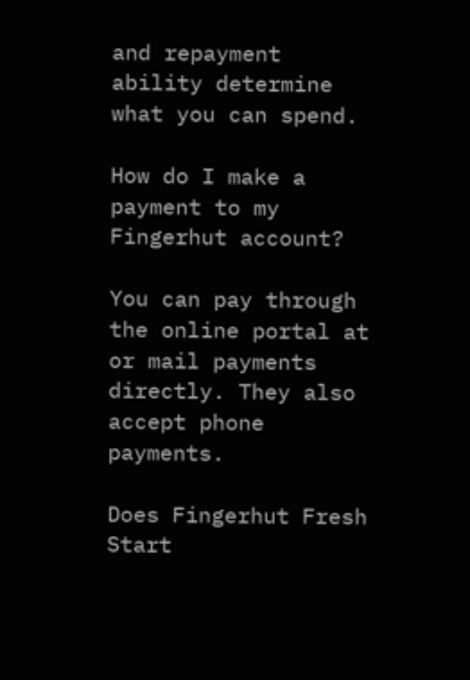and repayment ability determine what you can spend.

How do I make a payment to my Fingerhut account?

You can pay through the online portal at or mail payments directly. They also accept phone payments.

Does Fingerhut Fresh Start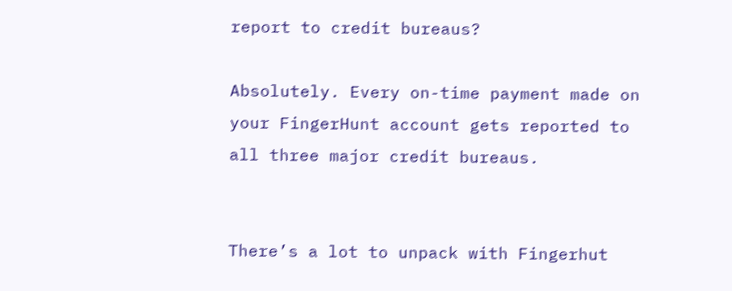report to credit bureaus?

Absolutely. Every on-time payment made on your FingerHunt account gets reported to all three major credit bureaus.


There’s a lot to unpack with Fingerhut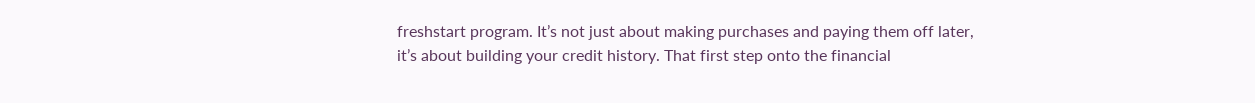freshstart program. It’s not just about making purchases and paying them off later, it’s about building your credit history. That first step onto the financial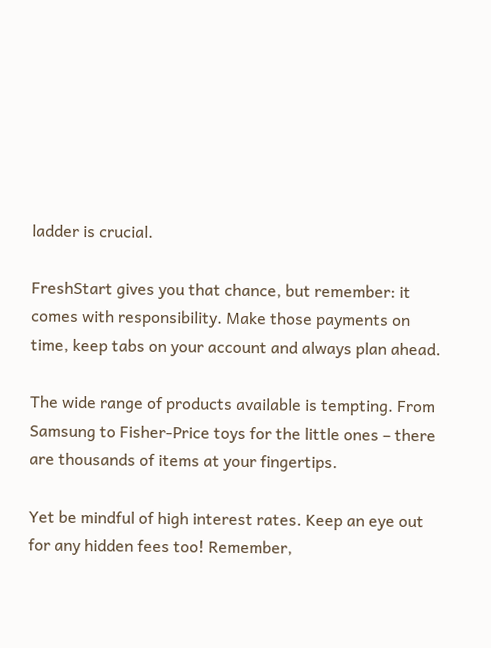ladder is crucial.

FreshStart gives you that chance, but remember: it comes with responsibility. Make those payments on time, keep tabs on your account and always plan ahead.

The wide range of products available is tempting. From Samsung to Fisher-Price toys for the little ones – there are thousands of items at your fingertips.

Yet be mindful of high interest rates. Keep an eye out for any hidden fees too! Remember,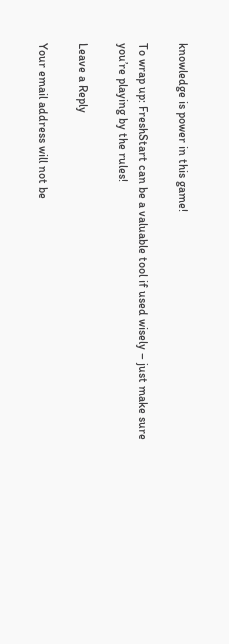knowledge is power in this game!

To wrap up: FreshStart can be a valuable tool if used wisely – just make sure you’re playing by the rules!

Leave a Reply

Your email address will not be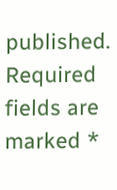published. Required fields are marked *